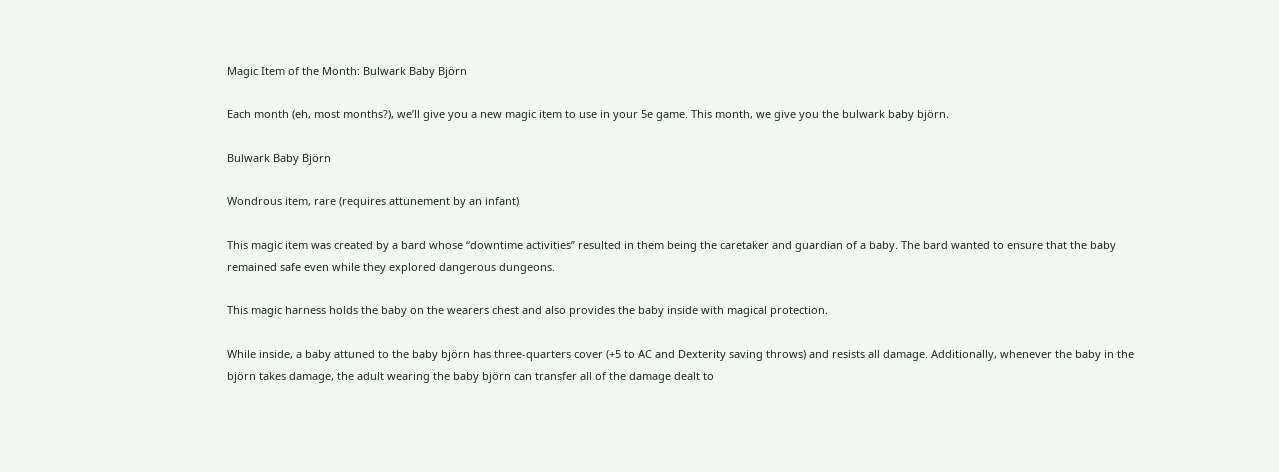Magic Item of the Month: Bulwark Baby Björn

Each month (eh, most months?), we’ll give you a new magic item to use in your 5e game. This month, we give you the bulwark baby björn.

Bulwark Baby Björn

Wondrous item, rare (requires attunement by an infant)

This magic item was created by a bard whose “downtime activities” resulted in them being the caretaker and guardian of a baby. The bard wanted to ensure that the baby remained safe even while they explored dangerous dungeons.

This magic harness holds the baby on the wearers chest and also provides the baby inside with magical protection.

While inside, a baby attuned to the baby björn has three-quarters cover (+5 to AC and Dexterity saving throws) and resists all damage. Additionally, whenever the baby in the björn takes damage, the adult wearing the baby björn can transfer all of the damage dealt to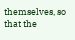themselves, so that the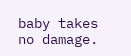baby takes no damage.